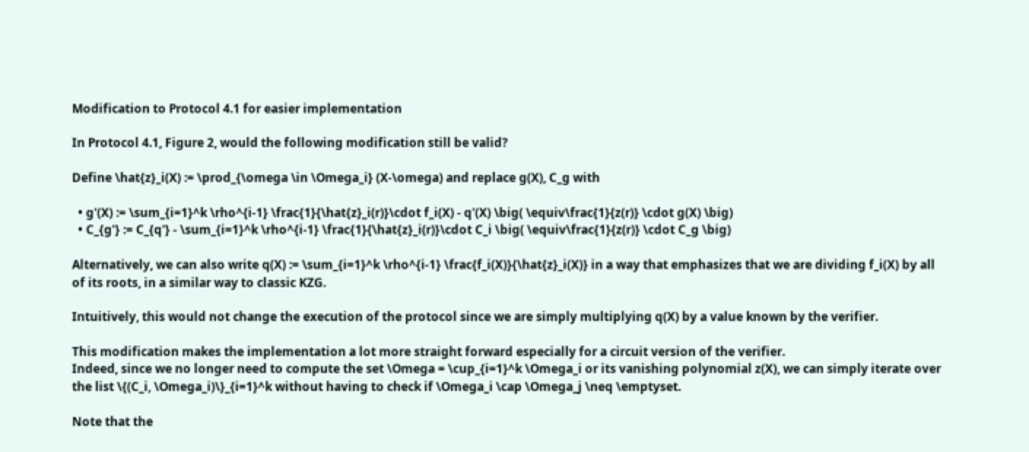Modification to Protocol 4.1 for easier implementation

In Protocol 4.1, Figure 2, would the following modification still be valid?

Define \hat{z}_i(X) := \prod_{\omega \in \Omega_i} (X-\omega) and replace g(X), C_g with

  • g'(X) := \sum_{i=1}^k \rho^{i-1} \frac{1}{\hat{z}_i(r)}\cdot f_i(X) - q'(X) \big( \equiv\frac{1}{z(r)} \cdot g(X) \big)
  • C_{g'} := C_{q'} - \sum_{i=1}^k \rho^{i-1} \frac{1}{\hat{z}_i(r)}\cdot C_i \big( \equiv\frac{1}{z(r)} \cdot C_g \big)

Alternatively, we can also write q(X) := \sum_{i=1}^k \rho^{i-1} \frac{f_i(X)}{\hat{z}_i(X)} in a way that emphasizes that we are dividing f_i(X) by all of its roots, in a similar way to classic KZG.

Intuitively, this would not change the execution of the protocol since we are simply multiplying q(X) by a value known by the verifier.

This modification makes the implementation a lot more straight forward especially for a circuit version of the verifier.
Indeed, since we no longer need to compute the set \Omega = \cup_{i=1}^k \Omega_i or its vanishing polynomial z(X), we can simply iterate over the list \{(C_i, \Omega_i)\}_{i=1}^k without having to check if \Omega_i \cap \Omega_j \neq \emptyset.

Note that the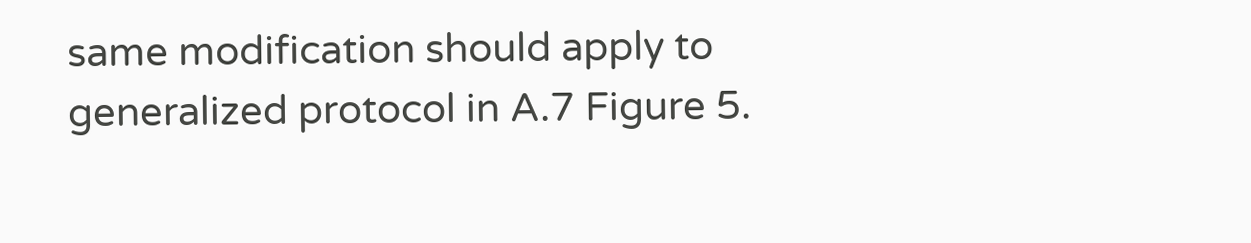same modification should apply to generalized protocol in A.7 Figure 5.